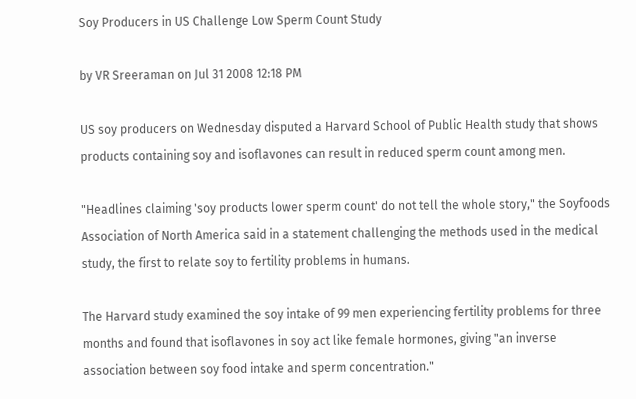Soy Producers in US Challenge Low Sperm Count Study

by VR Sreeraman on Jul 31 2008 12:18 PM

US soy producers on Wednesday disputed a Harvard School of Public Health study that shows products containing soy and isoflavones can result in reduced sperm count among men.

"Headlines claiming 'soy products lower sperm count' do not tell the whole story," the Soyfoods Association of North America said in a statement challenging the methods used in the medical study, the first to relate soy to fertility problems in humans.

The Harvard study examined the soy intake of 99 men experiencing fertility problems for three months and found that isoflavones in soy act like female hormones, giving "an inverse association between soy food intake and sperm concentration."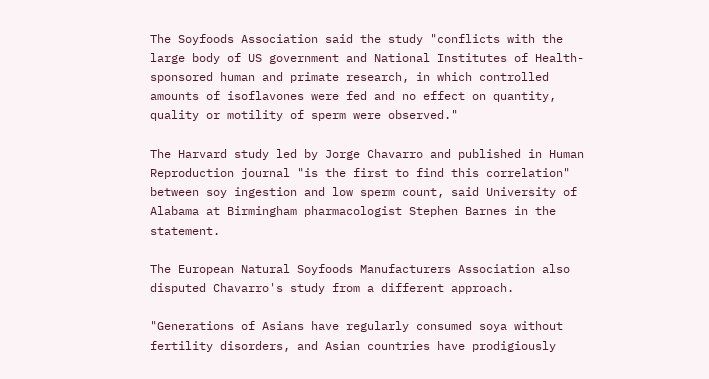The Soyfoods Association said the study "conflicts with the large body of US government and National Institutes of Health-sponsored human and primate research, in which controlled amounts of isoflavones were fed and no effect on quantity, quality or motility of sperm were observed."

The Harvard study led by Jorge Chavarro and published in Human Reproduction journal "is the first to find this correlation" between soy ingestion and low sperm count, said University of Alabama at Birmingham pharmacologist Stephen Barnes in the statement.

The European Natural Soyfoods Manufacturers Association also disputed Chavarro's study from a different approach.

"Generations of Asians have regularly consumed soya without fertility disorders, and Asian countries have prodigiously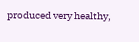produced very healthy,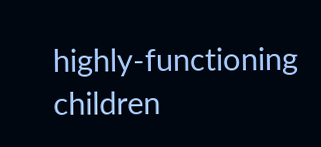highly-functioning children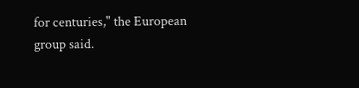for centuries," the European group said.